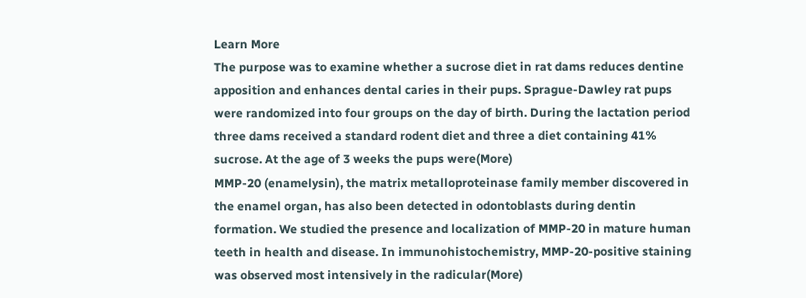Learn More
The purpose was to examine whether a sucrose diet in rat dams reduces dentine apposition and enhances dental caries in their pups. Sprague-Dawley rat pups were randomized into four groups on the day of birth. During the lactation period three dams received a standard rodent diet and three a diet containing 41% sucrose. At the age of 3 weeks the pups were(More)
MMP-20 (enamelysin), the matrix metalloproteinase family member discovered in the enamel organ, has also been detected in odontoblasts during dentin formation. We studied the presence and localization of MMP-20 in mature human teeth in health and disease. In immunohistochemistry, MMP-20-positive staining was observed most intensively in the radicular(More)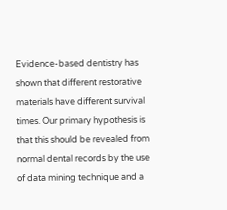Evidence-based dentistry has shown that different restorative materials have different survival times. Our primary hypothesis is that this should be revealed from normal dental records by the use of data mining technique and a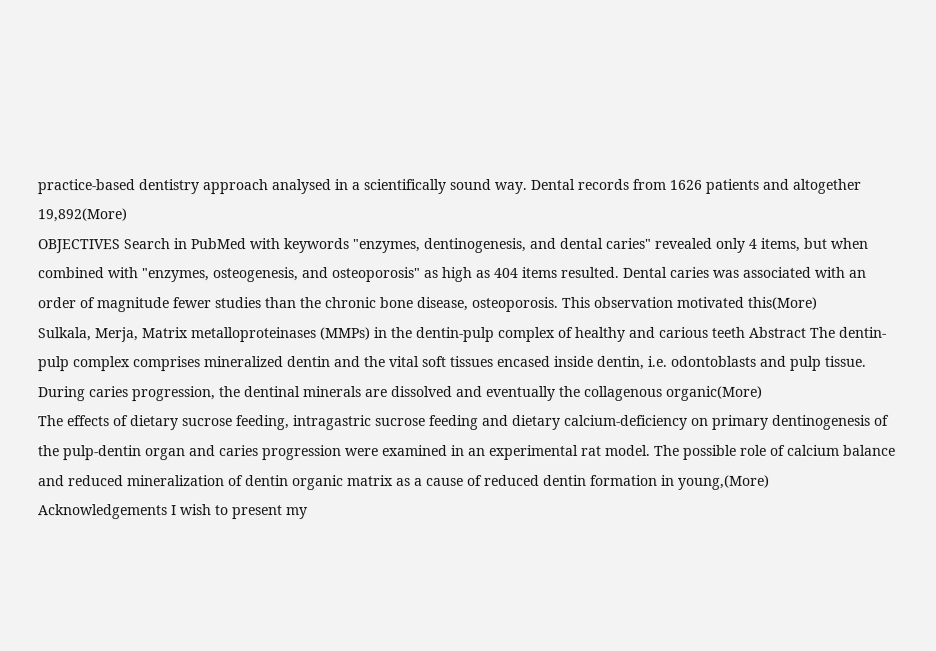practice-based dentistry approach analysed in a scientifically sound way. Dental records from 1626 patients and altogether 19,892(More)
OBJECTIVES Search in PubMed with keywords "enzymes, dentinogenesis, and dental caries" revealed only 4 items, but when combined with "enzymes, osteogenesis, and osteoporosis" as high as 404 items resulted. Dental caries was associated with an order of magnitude fewer studies than the chronic bone disease, osteoporosis. This observation motivated this(More)
Sulkala, Merja, Matrix metalloproteinases (MMPs) in the dentin-pulp complex of healthy and carious teeth Abstract The dentin-pulp complex comprises mineralized dentin and the vital soft tissues encased inside dentin, i.e. odontoblasts and pulp tissue. During caries progression, the dentinal minerals are dissolved and eventually the collagenous organic(More)
The effects of dietary sucrose feeding, intragastric sucrose feeding and dietary calcium-deficiency on primary dentinogenesis of the pulp-dentin organ and caries progression were examined in an experimental rat model. The possible role of calcium balance and reduced mineralization of dentin organic matrix as a cause of reduced dentin formation in young,(More)
Acknowledgements I wish to present my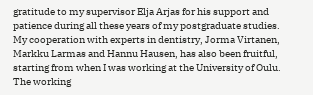gratitude to my supervisor Elja Arjas for his support and patience during all these years of my postgraduate studies. My cooperation with experts in dentistry, Jorma Virtanen, Markku Larmas and Hannu Hausen, has also been fruitful, starting from when I was working at the University of Oulu. The working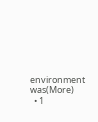environment was(More)
  • 1